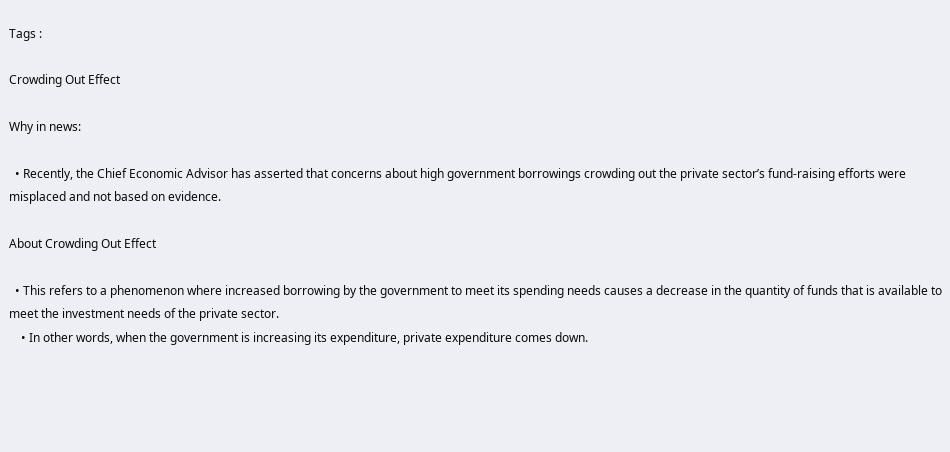Tags :

Crowding Out Effect

Why in news:

  • Recently, the Chief Economic Advisor has asserted that concerns about high government borrowings crowding out the private sector’s fund-raising efforts were misplaced and not based on evidence.

About Crowding Out Effect

  • This refers to a phenomenon where increased borrowing by the government to meet its spending needs causes a decrease in the quantity of funds that is available to meet the investment needs of the private sector.
    • In other words, when the government is increasing its expenditure, private expenditure comes down.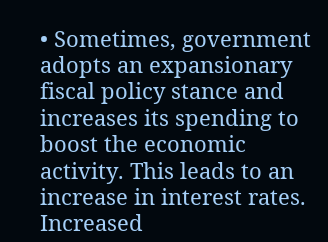• Sometimes, government adopts an expansionary fiscal policy stance and increases its spending to boost the economic activity. This leads to an increase in interest rates. Increased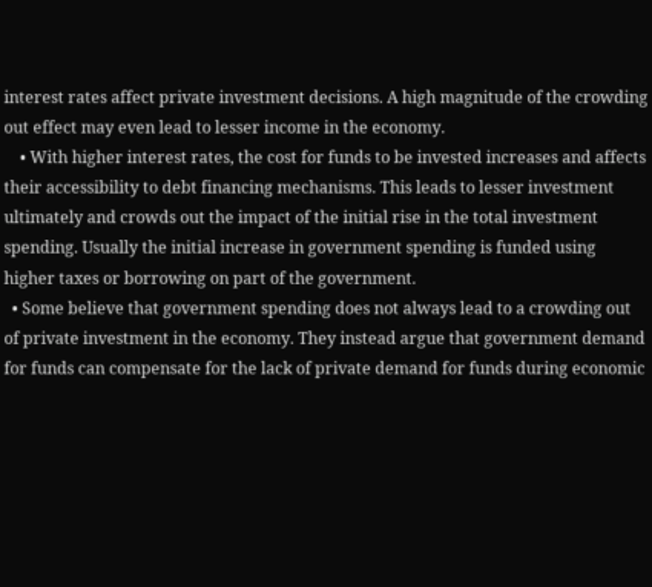interest rates affect private investment decisions. A high magnitude of the crowding out effect may even lead to lesser income in the economy.
    • With higher interest rates, the cost for funds to be invested increases and affects their accessibility to debt financing mechanisms. This leads to lesser investment ultimately and crowds out the impact of the initial rise in the total investment spending. Usually the initial increase in government spending is funded using higher taxes or borrowing on part of the government.
  • Some believe that government spending does not always lead to a crowding out of private investment in the economy. They instead argue that government demand for funds can compensate for the lack of private demand for funds during economic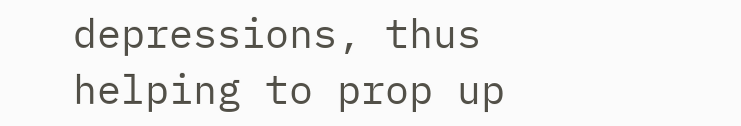depressions, thus helping to prop up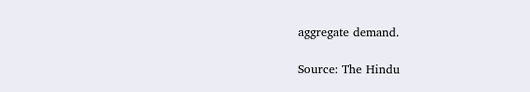aggregate demand.

Source: The Hindu